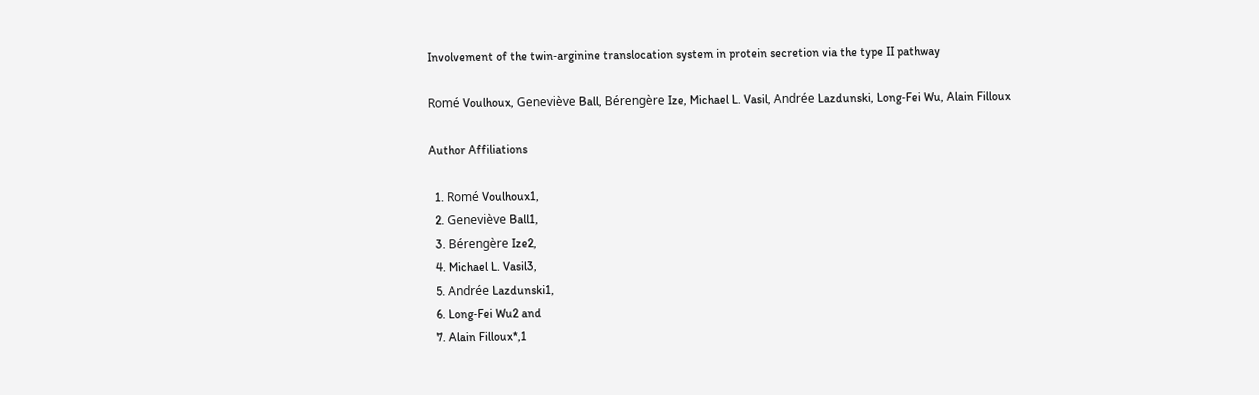Involvement of the twin‐arginine translocation system in protein secretion via the type II pathway

Romé Voulhoux, Geneviève Ball, Bérengère Ize, Michael L. Vasil, Andrée Lazdunski, Long‐Fei Wu, Alain Filloux

Author Affiliations

  1. Romé Voulhoux1,
  2. Geneviève Ball1,
  3. Bérengère Ize2,
  4. Michael L. Vasil3,
  5. Andrée Lazdunski1,
  6. Long‐Fei Wu2 and
  7. Alain Filloux*,1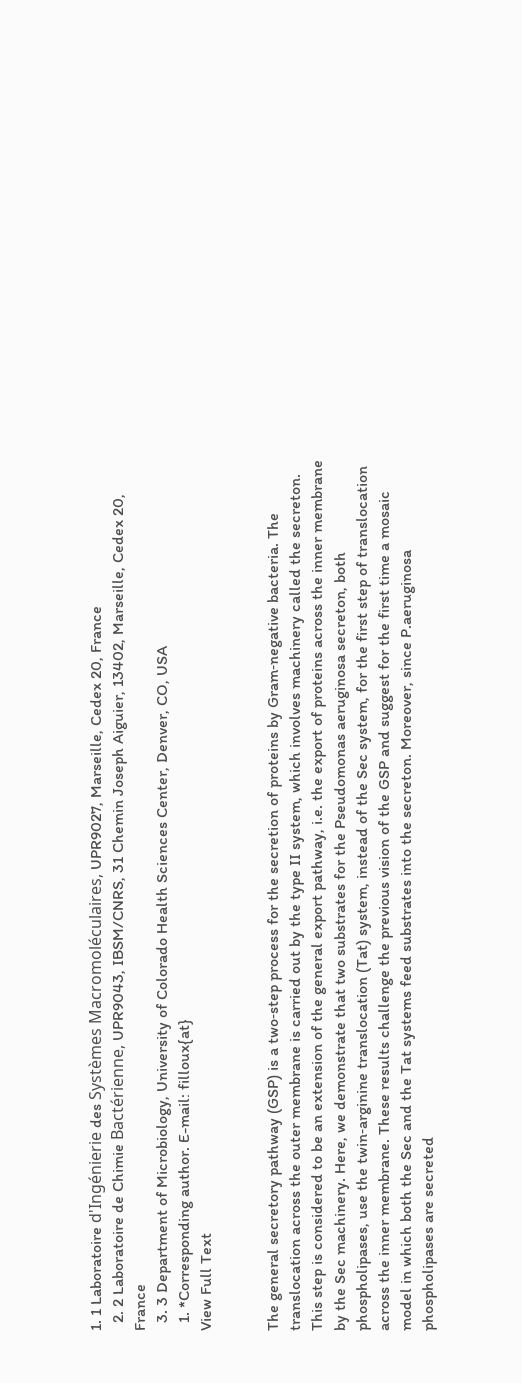1. 1 Laboratoire d'Ingénierie des Systèmes Macromoléculaires, UPR9027, Marseille, Cedex 20, France
  2. 2 Laboratoire de Chimie Bactérienne, UPR9043, IBSM/CNRS, 31 Chemin Joseph Aiguier, 13402, Marseille, Cedex 20, France
  3. 3 Department of Microbiology, University of Colorado Health Sciences Center, Denver, CO, USA
  1. *Corresponding author. E-mail: filloux{at}
View Full Text


The general secretory pathway (GSP) is a two‐step process for the secretion of proteins by Gram‐negative bacteria. The translocation across the outer membrane is carried out by the type II system, which involves machinery called the secreton. This step is considered to be an extension of the general export pathway, i.e. the export of proteins across the inner membrane by the Sec machinery. Here, we demonstrate that two substrates for the Pseudomonas aeruginosa secreton, both phospholipases, use the twin‐arginine translocation (Tat) system, instead of the Sec system, for the first step of translocation across the inner membrane. These results challenge the previous vision of the GSP and suggest for the first time a mosaic model in which both the Sec and the Tat systems feed substrates into the secreton. Moreover, since P.aeruginosa phospholipases are secreted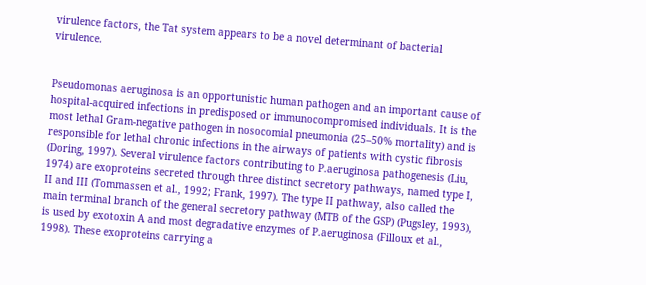virulence factors, the Tat system appears to be a novel determinant of bacterial virulence.


Pseudomonas aeruginosa is an opportunistic human pathogen and an important cause of hospital‐acquired infections in predisposed or immunocompromised individuals. It is the most lethal Gram‐negative pathogen in nosocomial pneumonia (25–50% mortality) and is responsible for lethal chronic infections in the airways of patients with cystic fibrosis (Doring, 1997). Several virulence factors contributing to P.aeruginosa pathogenesis (Liu, 1974) are exoproteins secreted through three distinct secretory pathways, named type I, II and III (Tommassen et al., 1992; Frank, 1997). The type II pathway, also called the main terminal branch of the general secretory pathway (MTB of the GSP) (Pugsley, 1993), is used by exotoxin A and most degradative enzymes of P.aeruginosa (Filloux et al., 1998). These exoproteins carrying a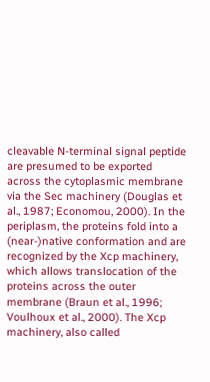cleavable N‐terminal signal peptide are presumed to be exported across the cytoplasmic membrane via the Sec machinery (Douglas et al., 1987; Economou, 2000). In the periplasm, the proteins fold into a (near‐)native conformation and are recognized by the Xcp machinery, which allows translocation of the proteins across the outer membrane (Braun et al., 1996; Voulhoux et al., 2000). The Xcp machinery, also called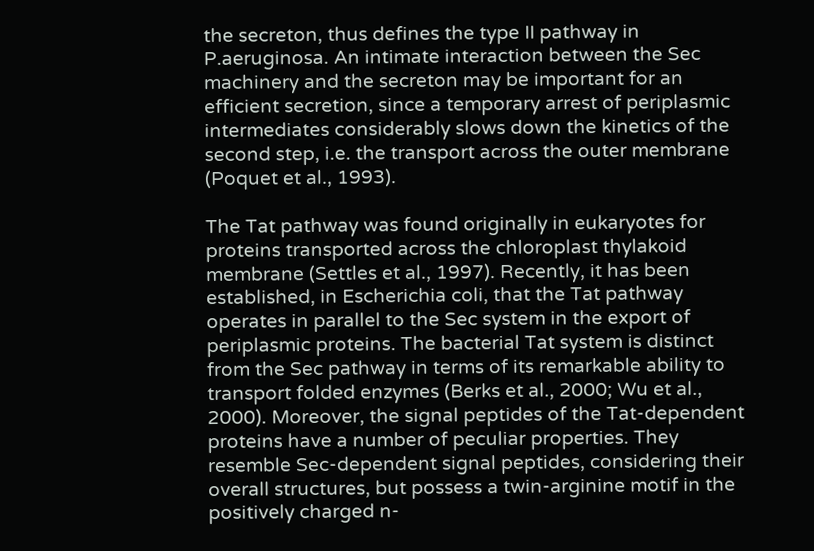the secreton, thus defines the type II pathway in P.aeruginosa. An intimate interaction between the Sec machinery and the secreton may be important for an efficient secretion, since a temporary arrest of periplasmic intermediates considerably slows down the kinetics of the second step, i.e. the transport across the outer membrane (Poquet et al., 1993).

The Tat pathway was found originally in eukaryotes for proteins transported across the chloroplast thylakoid membrane (Settles et al., 1997). Recently, it has been established, in Escherichia coli, that the Tat pathway operates in parallel to the Sec system in the export of periplasmic proteins. The bacterial Tat system is distinct from the Sec pathway in terms of its remarkable ability to transport folded enzymes (Berks et al., 2000; Wu et al., 2000). Moreover, the signal peptides of the Tat‐dependent proteins have a number of peculiar properties. They resemble Sec‐dependent signal peptides, considering their overall structures, but possess a twin‐arginine motif in the positively charged n‐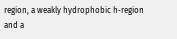region, a weakly hydrophobic h‐region and a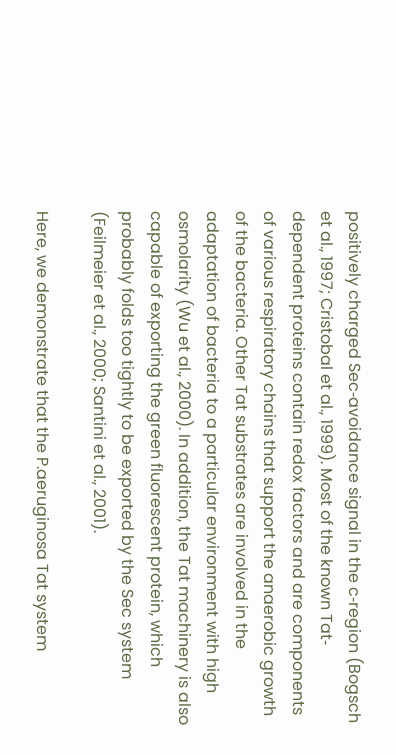positively charged Sec‐avoidance signal in the c‐region (Bogsch et al., 1997; Cristobal et al., 1999). Most of the known Tat‐dependent proteins contain redox factors and are components of various respiratory chains that support the anaerobic growth of the bacteria. Other Tat substrates are involved in the adaptation of bacteria to a particular environment with high osmolarity (Wu et al., 2000). In addition, the Tat machinery is also capable of exporting the green fluorescent protein, which probably folds too tightly to be exported by the Sec system (Feilmeier et al., 2000; Santini et al., 2001).

Here, we demonstrate that the P.aeruginosa Tat system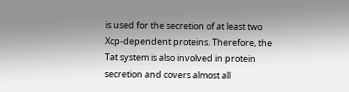is used for the secretion of at least two Xcp‐dependent proteins. Therefore, the Tat system is also involved in protein secretion and covers almost all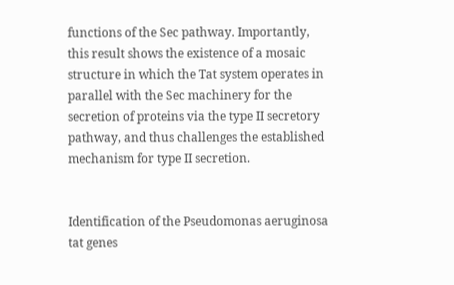functions of the Sec pathway. Importantly, this result shows the existence of a mosaic structure in which the Tat system operates in parallel with the Sec machinery for the secretion of proteins via the type II secretory pathway, and thus challenges the established mechanism for type II secretion.


Identification of the Pseudomonas aeruginosa tat genes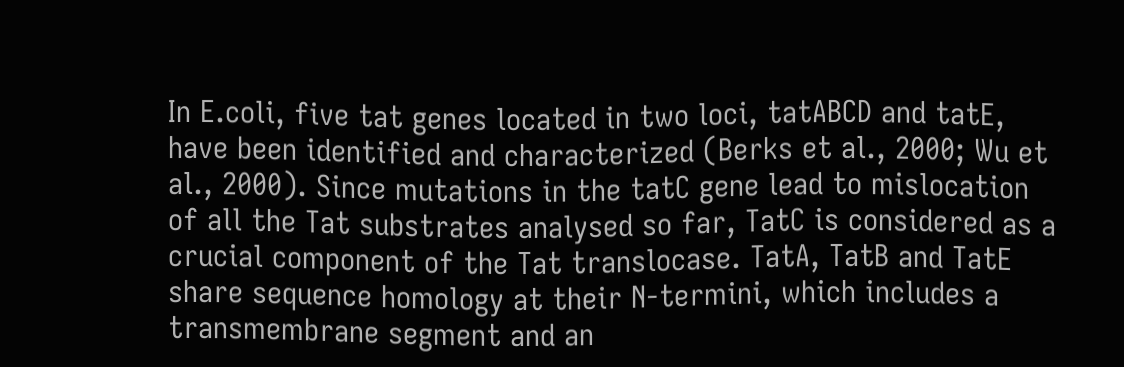In E.coli, five tat genes located in two loci, tatABCD and tatE, have been identified and characterized (Berks et al., 2000; Wu et al., 2000). Since mutations in the tatC gene lead to mislocation of all the Tat substrates analysed so far, TatC is considered as a crucial component of the Tat translocase. TatA, TatB and TatE share sequence homology at their N‐termini, which includes a transmembrane segment and an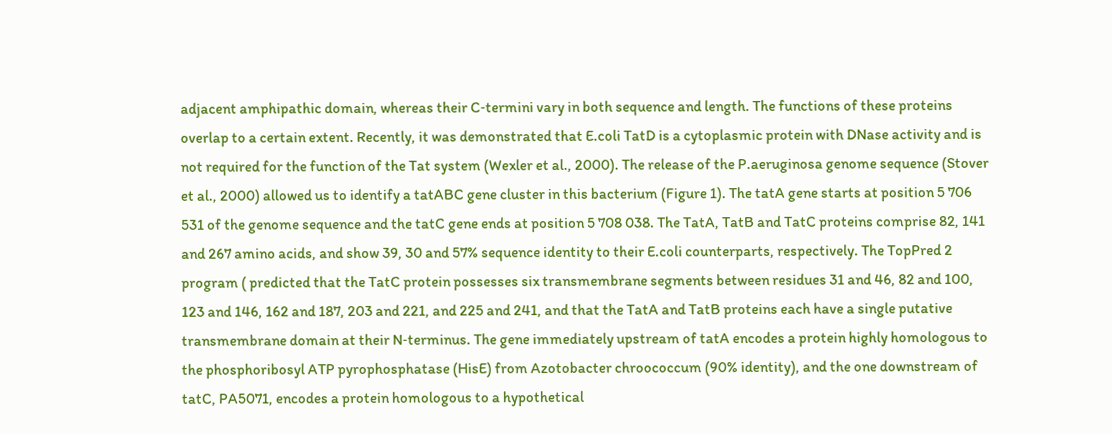adjacent amphipathic domain, whereas their C‐termini vary in both sequence and length. The functions of these proteins overlap to a certain extent. Recently, it was demonstrated that E.coli TatD is a cytoplasmic protein with DNase activity and is not required for the function of the Tat system (Wexler et al., 2000). The release of the P.aeruginosa genome sequence (Stover et al., 2000) allowed us to identify a tatABC gene cluster in this bacterium (Figure 1). The tatA gene starts at position 5 706 531 of the genome sequence and the tatC gene ends at position 5 708 038. The TatA, TatB and TatC proteins comprise 82, 141 and 267 amino acids, and show 39, 30 and 57% sequence identity to their E.coli counterparts, respectively. The TopPred 2 program ( predicted that the TatC protein possesses six transmembrane segments between residues 31 and 46, 82 and 100, 123 and 146, 162 and 187, 203 and 221, and 225 and 241, and that the TatA and TatB proteins each have a single putative transmembrane domain at their N‐terminus. The gene immediately upstream of tatA encodes a protein highly homologous to the phosphoribosyl ATP pyrophosphatase (HisE) from Azotobacter chroococcum (90% identity), and the one downstream of tatC, PA5071, encodes a protein homologous to a hypothetical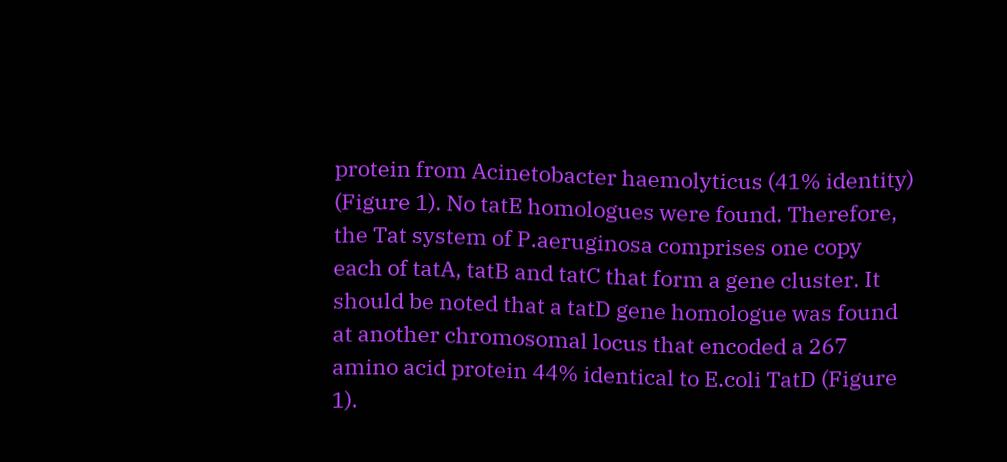protein from Acinetobacter haemolyticus (41% identity) (Figure 1). No tatE homologues were found. Therefore, the Tat system of P.aeruginosa comprises one copy each of tatA, tatB and tatC that form a gene cluster. It should be noted that a tatD gene homologue was found at another chromosomal locus that encoded a 267 amino acid protein 44% identical to E.coli TatD (Figure 1).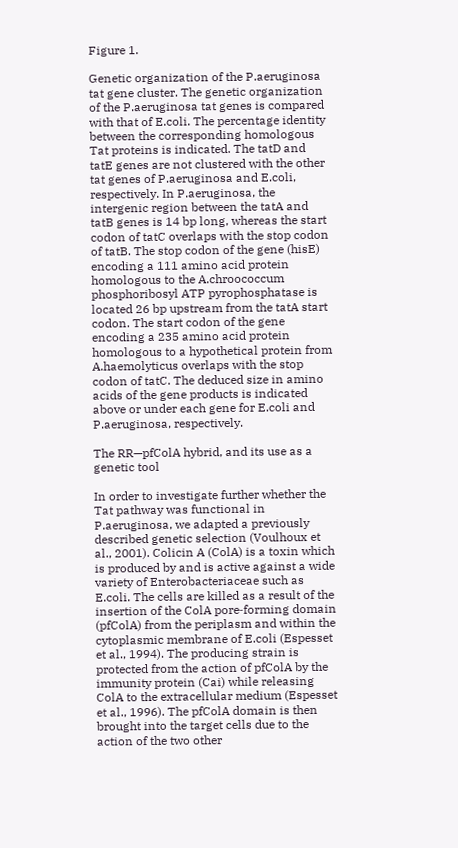Figure 1.

Genetic organization of the P.aeruginosa tat gene cluster. The genetic organization of the P.aeruginosa tat genes is compared with that of E.coli. The percentage identity between the corresponding homologous Tat proteins is indicated. The tatD and tatE genes are not clustered with the other tat genes of P.aeruginosa and E.coli, respectively. In P.aeruginosa, the intergenic region between the tatA and tatB genes is 14 bp long, whereas the start codon of tatC overlaps with the stop codon of tatB. The stop codon of the gene (hisE) encoding a 111 amino acid protein homologous to the A.chroococcum phosphoribosyl ATP pyrophosphatase is located 26 bp upstream from the tatA start codon. The start codon of the gene encoding a 235 amino acid protein homologous to a hypothetical protein from A.haemolyticus overlaps with the stop codon of tatC. The deduced size in amino acids of the gene products is indicated above or under each gene for E.coli and P.aeruginosa, respectively.

The RR—pfColA hybrid, and its use as a genetic tool

In order to investigate further whether the Tat pathway was functional in P.aeruginosa, we adapted a previously described genetic selection (Voulhoux et al., 2001). Colicin A (ColA) is a toxin which is produced by and is active against a wide variety of Enterobacteriaceae such as E.coli. The cells are killed as a result of the insertion of the ColA pore‐forming domain (pfColA) from the periplasm and within the cytoplasmic membrane of E.coli (Espesset et al., 1994). The producing strain is protected from the action of pfColA by the immunity protein (Cai) while releasing ColA to the extracellular medium (Espesset et al., 1996). The pfColA domain is then brought into the target cells due to the action of the two other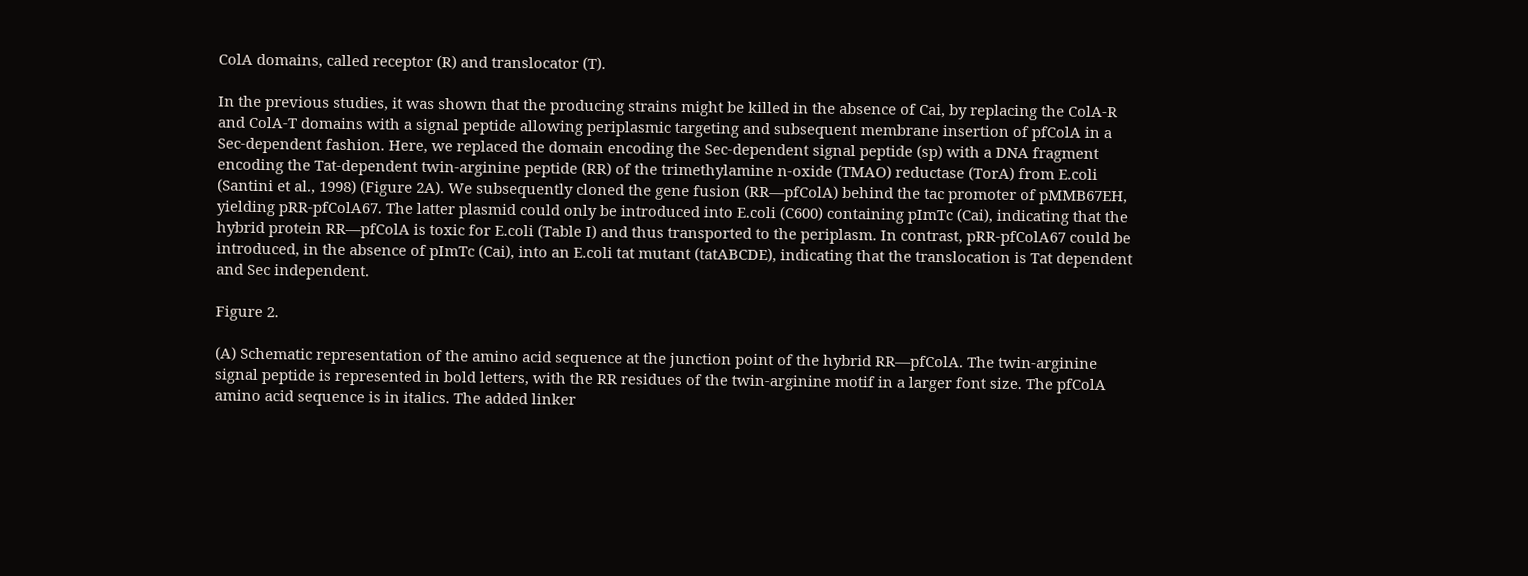ColA domains, called receptor (R) and translocator (T).

In the previous studies, it was shown that the producing strains might be killed in the absence of Cai, by replacing the ColA‐R and ColA‐T domains with a signal peptide allowing periplasmic targeting and subsequent membrane insertion of pfColA in a Sec‐dependent fashion. Here, we replaced the domain encoding the Sec‐dependent signal peptide (sp) with a DNA fragment encoding the Tat‐dependent twin‐arginine peptide (RR) of the trimethylamine n‐oxide (TMAO) reductase (TorA) from E.coli (Santini et al., 1998) (Figure 2A). We subsequently cloned the gene fusion (RR—pfColA) behind the tac promoter of pMMB67EH, yielding pRR‐pfColA67. The latter plasmid could only be introduced into E.coli (C600) containing pImTc (Cai), indicating that the hybrid protein RR—pfColA is toxic for E.coli (Table I) and thus transported to the periplasm. In contrast, pRR‐pfColA67 could be introduced, in the absence of pImTc (Cai), into an E.coli tat mutant (tatABCDE), indicating that the translocation is Tat dependent and Sec independent.

Figure 2.

(A) Schematic representation of the amino acid sequence at the junction point of the hybrid RR—pfColA. The twin‐arginine signal peptide is represented in bold letters, with the RR residues of the twin‐arginine motif in a larger font size. The pfColA amino acid sequence is in italics. The added linker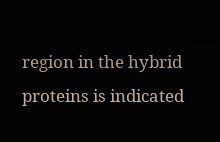region in the hybrid proteins is indicated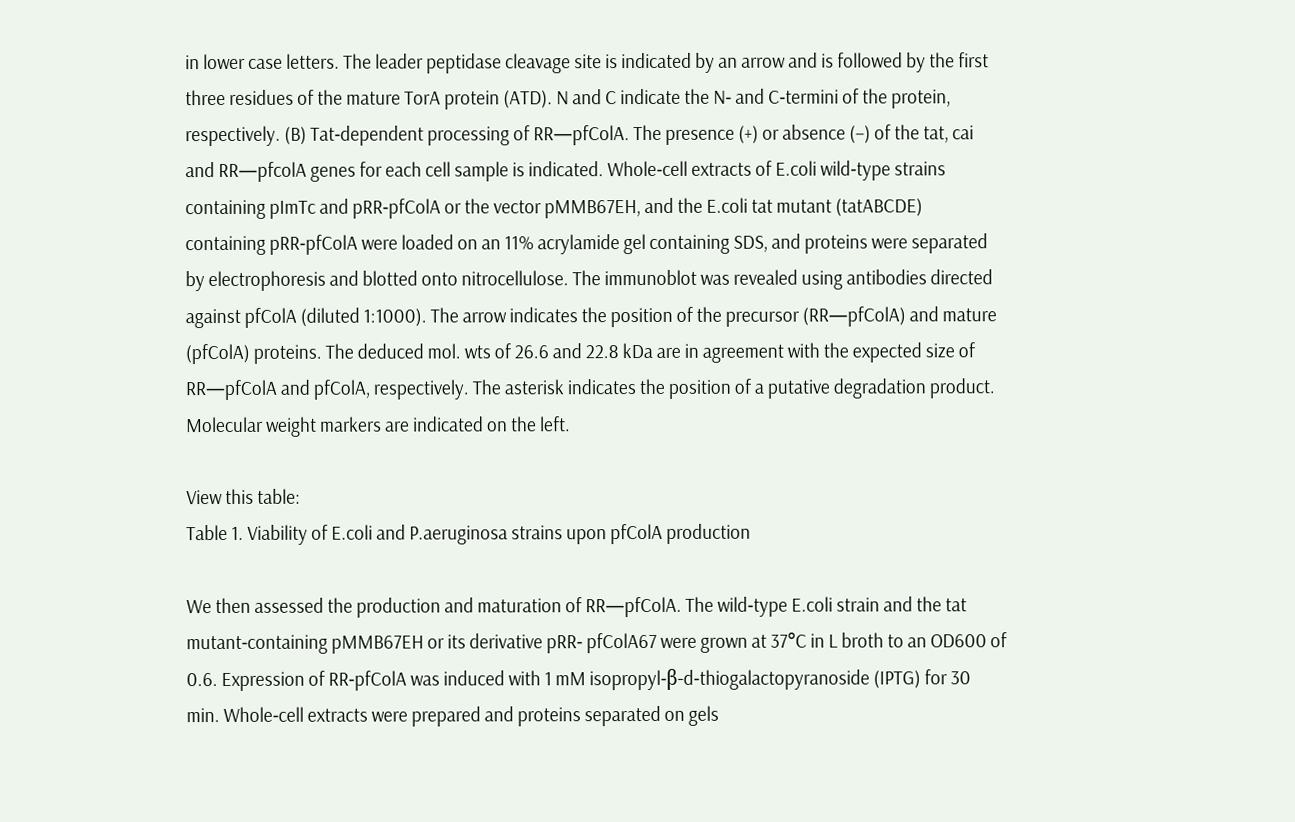in lower case letters. The leader peptidase cleavage site is indicated by an arrow and is followed by the first three residues of the mature TorA protein (ATD). N and C indicate the N‐ and C‐termini of the protein, respectively. (B) Tat‐dependent processing of RR—pfColA. The presence (+) or absence (−) of the tat, cai and RR—pfcolA genes for each cell sample is indicated. Whole‐cell extracts of E.coli wild‐type strains containing pImTc and pRR‐pfColA or the vector pMMB67EH, and the E.coli tat mutant (tatABCDE) containing pRR‐pfColA were loaded on an 11% acrylamide gel containing SDS, and proteins were separated by electrophoresis and blotted onto nitrocellulose. The immunoblot was revealed using antibodies directed against pfColA (diluted 1:1000). The arrow indicates the position of the precursor (RR—pfColA) and mature (pfColA) proteins. The deduced mol. wts of 26.6 and 22.8 kDa are in agreement with the expected size of RR—pfColA and pfColA, respectively. The asterisk indicates the position of a putative degradation product. Molecular weight markers are indicated on the left.

View this table:
Table 1. Viability of E.coli and P.aeruginosa strains upon pfColA production

We then assessed the production and maturation of RR—pfColA. The wild‐type E.coli strain and the tat mutant‐containing pMMB67EH or its derivative pRR‐ pfColA67 were grown at 37°C in L broth to an OD600 of 0.6. Expression of RR‐pfColA was induced with 1 mM isopropyl‐β‐d‐thiogalactopyranoside (IPTG) for 30 min. Whole‐cell extracts were prepared and proteins separated on gels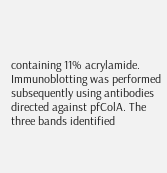containing 11% acrylamide. Immunoblotting was performed subsequently using antibodies directed against pfColA. The three bands identified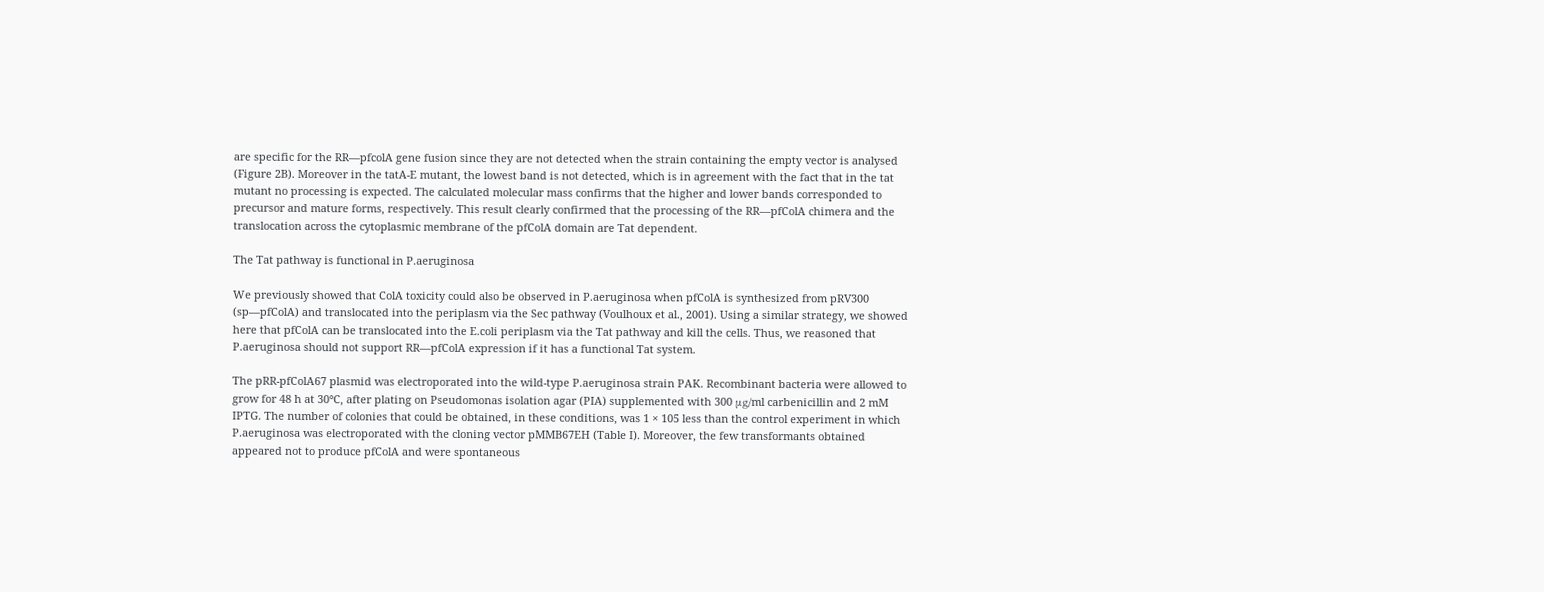are specific for the RR—pfcolA gene fusion since they are not detected when the strain containing the empty vector is analysed (Figure 2B). Moreover in the tatA‐E mutant, the lowest band is not detected, which is in agreement with the fact that in the tat mutant no processing is expected. The calculated molecular mass confirms that the higher and lower bands corresponded to precursor and mature forms, respectively. This result clearly confirmed that the processing of the RR—pfColA chimera and the translocation across the cytoplasmic membrane of the pfColA domain are Tat dependent.

The Tat pathway is functional in P.aeruginosa

We previously showed that ColA toxicity could also be observed in P.aeruginosa when pfColA is synthesized from pRV300 (sp—pfColA) and translocated into the periplasm via the Sec pathway (Voulhoux et al., 2001). Using a similar strategy, we showed here that pfColA can be translocated into the E.coli periplasm via the Tat pathway and kill the cells. Thus, we reasoned that P.aeruginosa should not support RR—pfColA expression if it has a functional Tat system.

The pRR‐pfColA67 plasmid was electroporated into the wild‐type P.aeruginosa strain PAK. Recombinant bacteria were allowed to grow for 48 h at 30°C, after plating on Pseudomonas isolation agar (PIA) supplemented with 300 μg/ml carbenicillin and 2 mM IPTG. The number of colonies that could be obtained, in these conditions, was 1 × 105 less than the control experiment in which P.aeruginosa was electroporated with the cloning vector pMMB67EH (Table I). Moreover, the few transformants obtained appeared not to produce pfColA and were spontaneous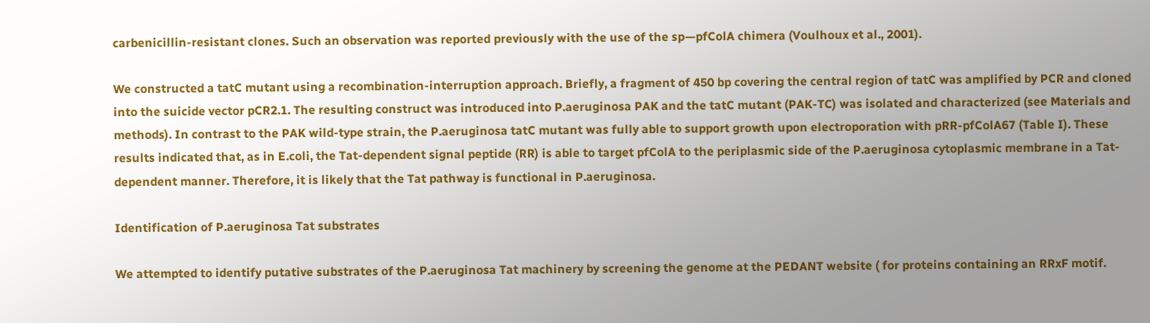carbenicillin‐resistant clones. Such an observation was reported previously with the use of the sp—pfColA chimera (Voulhoux et al., 2001).

We constructed a tatC mutant using a recombination‐interruption approach. Briefly, a fragment of 450 bp covering the central region of tatC was amplified by PCR and cloned into the suicide vector pCR2.1. The resulting construct was introduced into P.aeruginosa PAK and the tatC mutant (PAK‐TC) was isolated and characterized (see Materials and methods). In contrast to the PAK wild‐type strain, the P.aeruginosa tatC mutant was fully able to support growth upon electroporation with pRR‐pfColA67 (Table I). These results indicated that, as in E.coli, the Tat‐dependent signal peptide (RR) is able to target pfColA to the periplasmic side of the P.aeruginosa cytoplasmic membrane in a Tat‐dependent manner. Therefore, it is likely that the Tat pathway is functional in P.aeruginosa.

Identification of P.aeruginosa Tat substrates

We attempted to identify putative substrates of the P.aeruginosa Tat machinery by screening the genome at the PEDANT website ( for proteins containing an RRxF motif.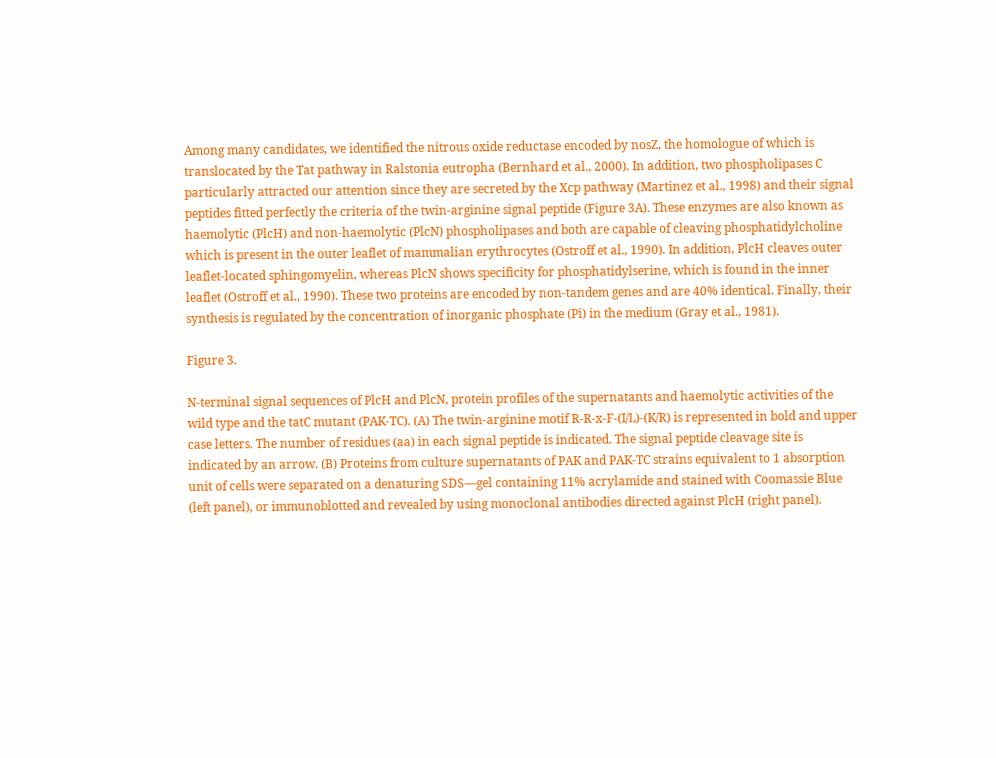Among many candidates, we identified the nitrous oxide reductase encoded by nosZ, the homologue of which is translocated by the Tat pathway in Ralstonia eutropha (Bernhard et al., 2000). In addition, two phospholipases C particularly attracted our attention since they are secreted by the Xcp pathway (Martinez et al., 1998) and their signal peptides fitted perfectly the criteria of the twin‐arginine signal peptide (Figure 3A). These enzymes are also known as haemolytic (PlcH) and non‐haemolytic (PlcN) phospholipases and both are capable of cleaving phosphatidylcholine which is present in the outer leaflet of mammalian erythrocytes (Ostroff et al., 1990). In addition, PlcH cleaves outer leaflet‐located sphingomyelin, whereas PlcN shows specificity for phosphatidylserine, which is found in the inner leaflet (Ostroff et al., 1990). These two proteins are encoded by non‐tandem genes and are 40% identical. Finally, their synthesis is regulated by the concentration of inorganic phosphate (Pi) in the medium (Gray et al., 1981).

Figure 3.

N‐terminal signal sequences of PlcH and PlcN, protein profiles of the supernatants and haemolytic activities of the wild type and the tatC mutant (PAK‐TC). (A) The twin‐arginine motif R‐R‐x‐F‐(I/L)‐(K/R) is represented in bold and upper case letters. The number of residues (aa) in each signal peptide is indicated. The signal peptide cleavage site is indicated by an arrow. (B) Proteins from culture supernatants of PAK and PAK‐TC strains equivalent to 1 absorption unit of cells were separated on a denaturing SDS—gel containing 11% acrylamide and stained with Coomassie Blue (left panel), or immunoblotted and revealed by using monoclonal antibodies directed against PlcH (right panel).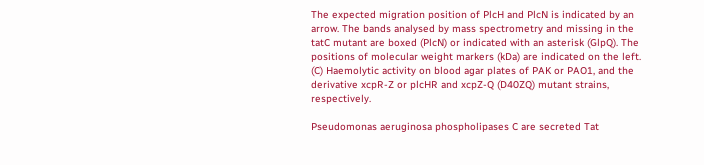The expected migration position of PlcH and PlcN is indicated by an arrow. The bands analysed by mass spectrometry and missing in the tatC mutant are boxed (PlcN) or indicated with an asterisk (GlpQ). The positions of molecular weight markers (kDa) are indicated on the left. (C) Haemolytic activity on blood agar plates of PAK or PAO1, and the derivative xcpR‐Z or plcHR and xcpZ‐Q (D40ZQ) mutant strains, respectively.

Pseudomonas aeruginosa phospholipases C are secreted Tat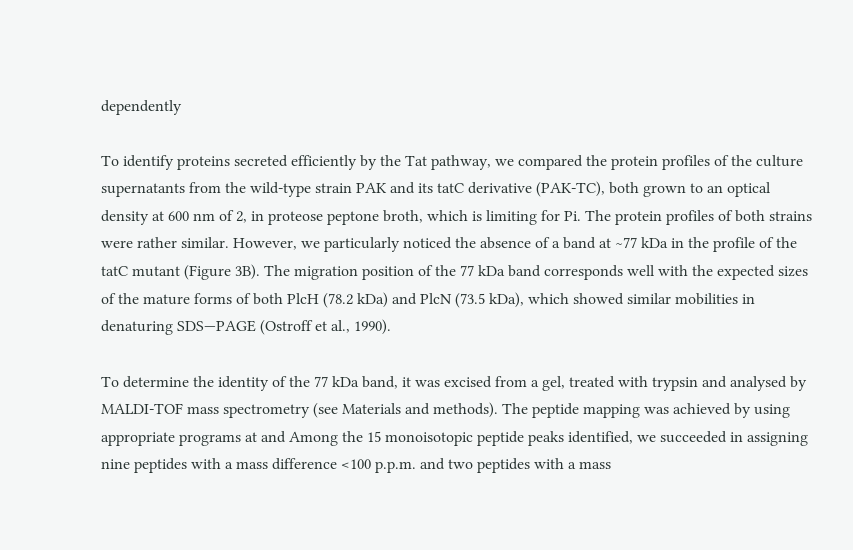dependently

To identify proteins secreted efficiently by the Tat pathway, we compared the protein profiles of the culture supernatants from the wild‐type strain PAK and its tatC derivative (PAK‐TC), both grown to an optical density at 600 nm of 2, in proteose peptone broth, which is limiting for Pi. The protein profiles of both strains were rather similar. However, we particularly noticed the absence of a band at ∼77 kDa in the profile of the tatC mutant (Figure 3B). The migration position of the 77 kDa band corresponds well with the expected sizes of the mature forms of both PlcH (78.2 kDa) and PlcN (73.5 kDa), which showed similar mobilities in denaturing SDS—PAGE (Ostroff et al., 1990).

To determine the identity of the 77 kDa band, it was excised from a gel, treated with trypsin and analysed by MALDI‐TOF mass spectrometry (see Materials and methods). The peptide mapping was achieved by using appropriate programs at and Among the 15 monoisotopic peptide peaks identified, we succeeded in assigning nine peptides with a mass difference <100 p.p.m. and two peptides with a mass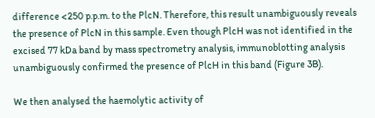difference <250 p.p.m. to the PlcN. Therefore, this result unambiguously reveals the presence of PlcN in this sample. Even though PlcH was not identified in the excised 77 kDa band by mass spectrometry analysis, immunoblotting analysis unambiguously confirmed the presence of PlcH in this band (Figure 3B).

We then analysed the haemolytic activity of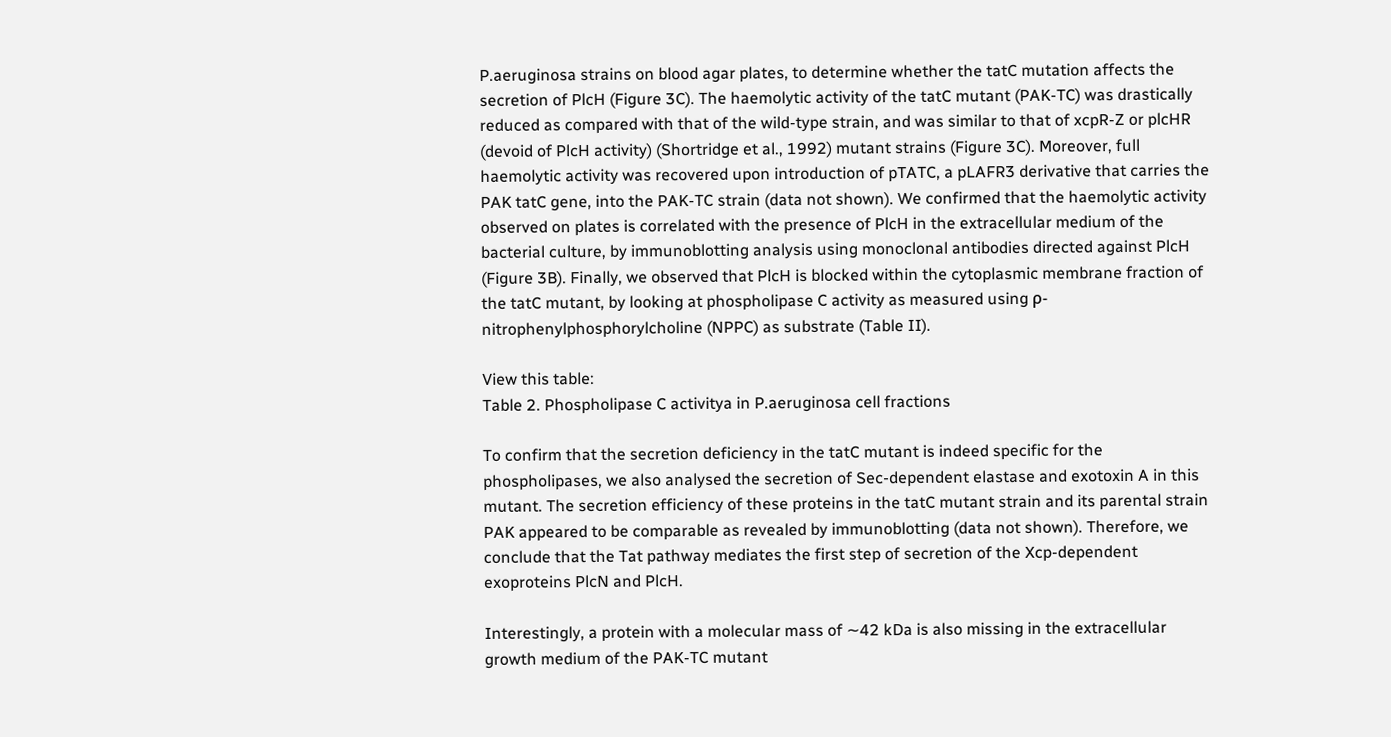P.aeruginosa strains on blood agar plates, to determine whether the tatC mutation affects the secretion of PlcH (Figure 3C). The haemolytic activity of the tatC mutant (PAK‐TC) was drastically reduced as compared with that of the wild‐type strain, and was similar to that of xcpR‐Z or plcHR (devoid of PlcH activity) (Shortridge et al., 1992) mutant strains (Figure 3C). Moreover, full haemolytic activity was recovered upon introduction of pTATC, a pLAFR3 derivative that carries the PAK tatC gene, into the PAK‐TC strain (data not shown). We confirmed that the haemolytic activity observed on plates is correlated with the presence of PlcH in the extracellular medium of the bacterial culture, by immunoblotting analysis using monoclonal antibodies directed against PlcH (Figure 3B). Finally, we observed that PlcH is blocked within the cytoplasmic membrane fraction of the tatC mutant, by looking at phospholipase C activity as measured using ρ‐nitrophenylphosphorylcholine (NPPC) as substrate (Table II).

View this table:
Table 2. Phospholipase C activitya in P.aeruginosa cell fractions

To confirm that the secretion deficiency in the tatC mutant is indeed specific for the phospholipases, we also analysed the secretion of Sec‐dependent elastase and exotoxin A in this mutant. The secretion efficiency of these proteins in the tatC mutant strain and its parental strain PAK appeared to be comparable as revealed by immunoblotting (data not shown). Therefore, we conclude that the Tat pathway mediates the first step of secretion of the Xcp‐dependent exoproteins PlcN and PlcH.

Interestingly, a protein with a molecular mass of ∼42 kDa is also missing in the extracellular growth medium of the PAK‐TC mutant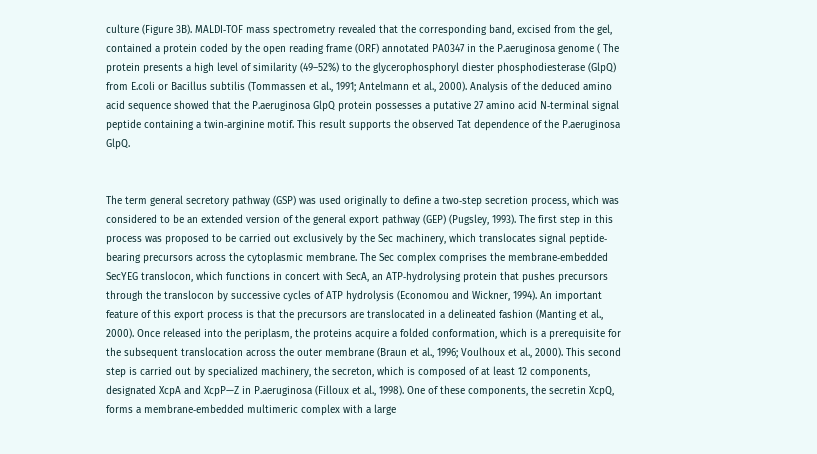culture (Figure 3B). MALDI‐TOF mass spectrometry revealed that the corresponding band, excised from the gel, contained a protein coded by the open reading frame (ORF) annotated PA0347 in the P.aeruginosa genome ( The protein presents a high level of similarity (49–52%) to the glycerophosphoryl diester phosphodiesterase (GlpQ) from E.coli or Bacillus subtilis (Tommassen et al., 1991; Antelmann et al., 2000). Analysis of the deduced amino acid sequence showed that the P.aeruginosa GlpQ protein possesses a putative 27 amino acid N‐terminal signal peptide containing a twin‐arginine motif. This result supports the observed Tat dependence of the P.aeruginosa GlpQ.


The term general secretory pathway (GSP) was used originally to define a two‐step secretion process, which was considered to be an extended version of the general export pathway (GEP) (Pugsley, 1993). The first step in this process was proposed to be carried out exclusively by the Sec machinery, which translocates signal peptide‐bearing precursors across the cytoplasmic membrane. The Sec complex comprises the membrane‐embedded SecYEG translocon, which functions in concert with SecA, an ATP‐hydrolysing protein that pushes precursors through the translocon by successive cycles of ATP hydrolysis (Economou and Wickner, 1994). An important feature of this export process is that the precursors are translocated in a delineated fashion (Manting et al., 2000). Once released into the periplasm, the proteins acquire a folded conformation, which is a prerequisite for the subsequent translocation across the outer membrane (Braun et al., 1996; Voulhoux et al., 2000). This second step is carried out by specialized machinery, the secreton, which is composed of at least 12 components, designated XcpA and XcpP—Z in P.aeruginosa (Filloux et al., 1998). One of these components, the secretin XcpQ, forms a membrane‐embedded multimeric complex with a large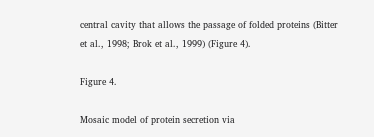central cavity that allows the passage of folded proteins (Bitter et al., 1998; Brok et al., 1999) (Figure 4).

Figure 4.

Mosaic model of protein secretion via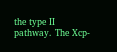the type II pathway. The Xcp‐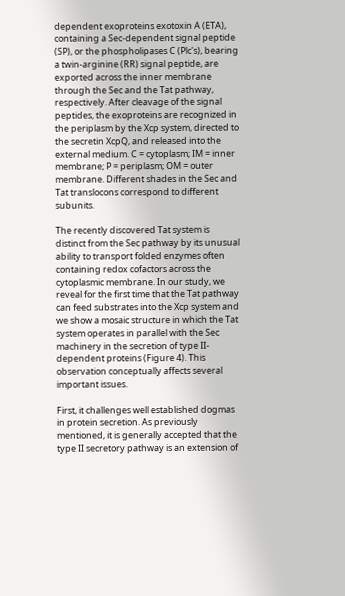dependent exoproteins exotoxin A (ETA), containing a Sec‐dependent signal peptide (SP), or the phospholipases C (Plc's), bearing a twin‐arginine (RR) signal peptide, are exported across the inner membrane through the Sec and the Tat pathway, respectively. After cleavage of the signal peptides, the exoproteins are recognized in the periplasm by the Xcp system, directed to the secretin XcpQ, and released into the external medium. C = cytoplasm; IM = inner membrane; P = periplasm; OM = outer membrane. Different shades in the Sec and Tat translocons correspond to different subunits.

The recently discovered Tat system is distinct from the Sec pathway by its unusual ability to transport folded enzymes often containing redox cofactors across the cytoplasmic membrane. In our study, we reveal for the first time that the Tat pathway can feed substrates into the Xcp system and we show a mosaic structure in which the Tat system operates in parallel with the Sec machinery in the secretion of type II‐dependent proteins (Figure 4). This observation conceptually affects several important issues.

First, it challenges well established dogmas in protein secretion. As previously mentioned, it is generally accepted that the type II secretory pathway is an extension of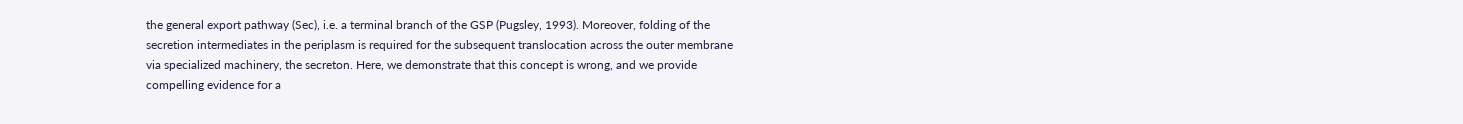the general export pathway (Sec), i.e. a terminal branch of the GSP (Pugsley, 1993). Moreover, folding of the secretion intermediates in the periplasm is required for the subsequent translocation across the outer membrane via specialized machinery, the secreton. Here, we demonstrate that this concept is wrong, and we provide compelling evidence for a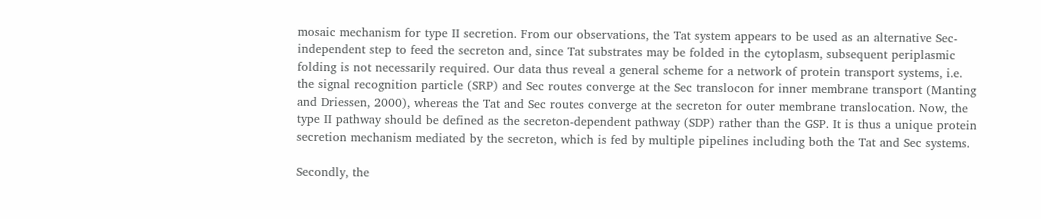mosaic mechanism for type II secretion. From our observations, the Tat system appears to be used as an alternative Sec‐independent step to feed the secreton and, since Tat substrates may be folded in the cytoplasm, subsequent periplasmic folding is not necessarily required. Our data thus reveal a general scheme for a network of protein transport systems, i.e. the signal recognition particle (SRP) and Sec routes converge at the Sec translocon for inner membrane transport (Manting and Driessen, 2000), whereas the Tat and Sec routes converge at the secreton for outer membrane translocation. Now, the type II pathway should be defined as the secreton‐dependent pathway (SDP) rather than the GSP. It is thus a unique protein secretion mechanism mediated by the secreton, which is fed by multiple pipelines including both the Tat and Sec systems.

Secondly, the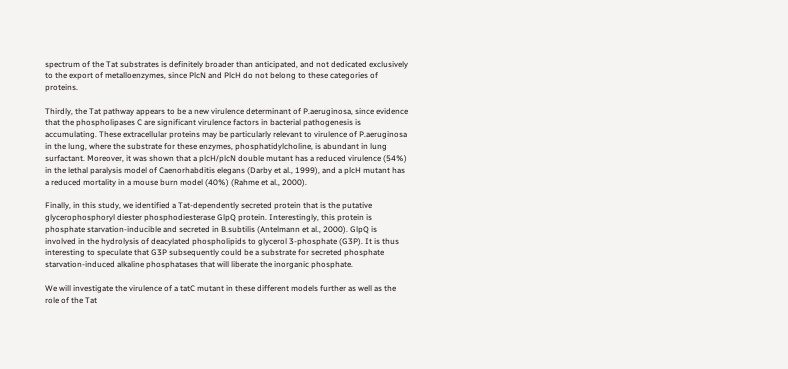spectrum of the Tat substrates is definitely broader than anticipated, and not dedicated exclusively to the export of metalloenzymes, since PlcN and PlcH do not belong to these categories of proteins.

Thirdly, the Tat pathway appears to be a new virulence determinant of P.aeruginosa, since evidence that the phospholipases C are significant virulence factors in bacterial pathogenesis is accumulating. These extracellular proteins may be particularly relevant to virulence of P.aeruginosa in the lung, where the substrate for these enzymes, phosphatidylcholine, is abundant in lung surfactant. Moreover, it was shown that a plcH/plcN double mutant has a reduced virulence (54%) in the lethal paralysis model of Caenorhabditis elegans (Darby et al., 1999), and a plcH mutant has a reduced mortality in a mouse burn model (40%) (Rahme et al., 2000).

Finally, in this study, we identified a Tat‐dependently secreted protein that is the putative glycerophosphoryl diester phosphodiesterase GlpQ protein. Interestingly, this protein is phosphate starvation‐inducible and secreted in B.subtilis (Antelmann et al., 2000). GlpQ is involved in the hydrolysis of deacylated phospholipids to glycerol 3‐phosphate (G3P). It is thus interesting to speculate that G3P subsequently could be a substrate for secreted phosphate starvation‐induced alkaline phosphatases that will liberate the inorganic phosphate.

We will investigate the virulence of a tatC mutant in these different models further as well as the role of the Tat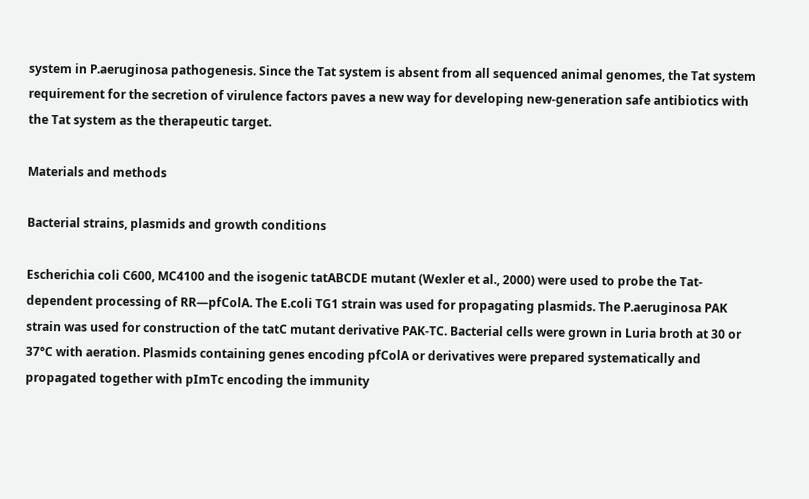system in P.aeruginosa pathogenesis. Since the Tat system is absent from all sequenced animal genomes, the Tat system requirement for the secretion of virulence factors paves a new way for developing new‐generation safe antibiotics with the Tat system as the therapeutic target.

Materials and methods

Bacterial strains, plasmids and growth conditions

Escherichia coli C600, MC4100 and the isogenic tatABCDE mutant (Wexler et al., 2000) were used to probe the Tat‐dependent processing of RR—pfColA. The E.coli TG1 strain was used for propagating plasmids. The P.aeruginosa PAK strain was used for construction of the tatC mutant derivative PAK‐TC. Bacterial cells were grown in Luria broth at 30 or 37°C with aeration. Plasmids containing genes encoding pfColA or derivatives were prepared systematically and propagated together with pImTc encoding the immunity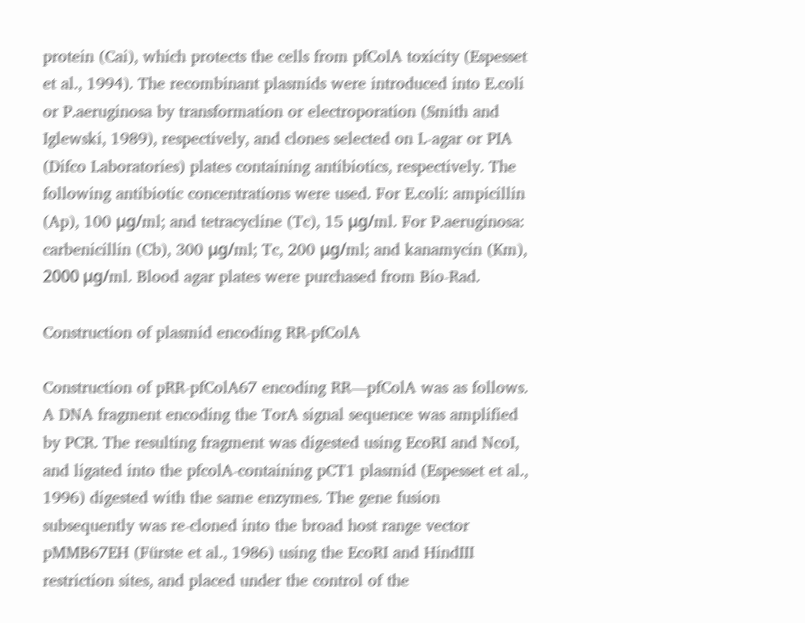protein (Cai), which protects the cells from pfColA toxicity (Espesset et al., 1994). The recombinant plasmids were introduced into E.coli or P.aeruginosa by transformation or electroporation (Smith and Iglewski, 1989), respectively, and clones selected on L‐agar or PIA (Difco Laboratories) plates containing antibiotics, respectively. The following antibiotic concentrations were used. For E.coli: ampicillin (Ap), 100 μg/ml; and tetracycline (Tc), 15 μg/ml. For P.aeruginosa: carbenicillin (Cb), 300 μg/ml; Tc, 200 μg/ml; and kanamycin (Km), 2000 μg/ml. Blood agar plates were purchased from Bio‐Rad.

Construction of plasmid encoding RR‐pfColA

Construction of pRR‐pfColA67 encoding RR—pfColA was as follows. A DNA fragment encoding the TorA signal sequence was amplified by PCR. The resulting fragment was digested using EcoRI and NcoI, and ligated into the pfcolA‐containing pCT1 plasmid (Espesset et al., 1996) digested with the same enzymes. The gene fusion subsequently was re‐cloned into the broad host range vector pMMB67EH (Fürste et al., 1986) using the EcoRI and HindIII restriction sites, and placed under the control of the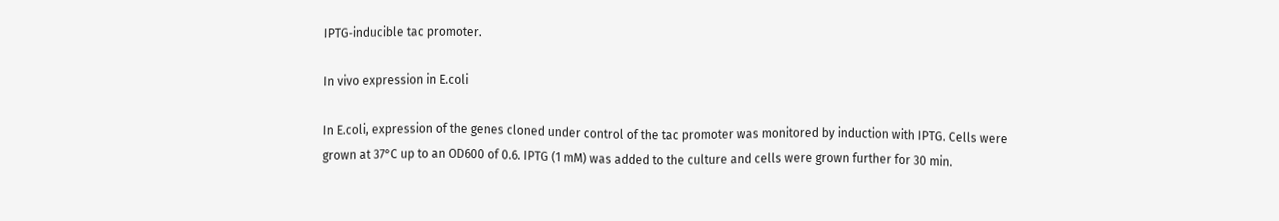IPTG‐inducible tac promoter.

In vivo expression in E.coli

In E.coli, expression of the genes cloned under control of the tac promoter was monitored by induction with IPTG. Cells were grown at 37°C up to an OD600 of 0.6. IPTG (1 mM) was added to the culture and cells were grown further for 30 min.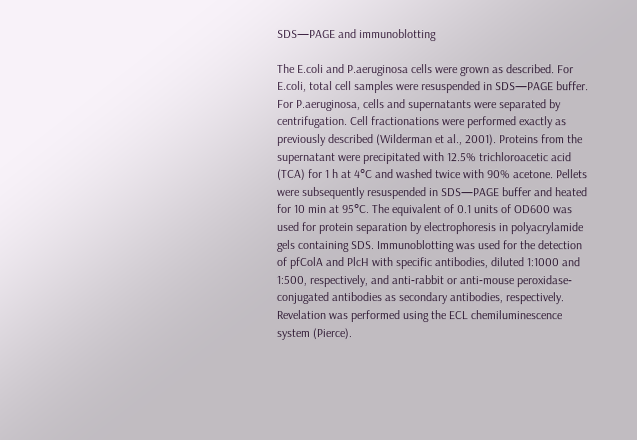SDS—PAGE and immunoblotting

The E.coli and P.aeruginosa cells were grown as described. For E.coli, total cell samples were resuspended in SDS—PAGE buffer. For P.aeruginosa, cells and supernatants were separated by centrifugation. Cell fractionations were performed exactly as previously described (Wilderman et al., 2001). Proteins from the supernatant were precipitated with 12.5% trichloroacetic acid (TCA) for 1 h at 4°C and washed twice with 90% acetone. Pellets were subsequently resuspended in SDS—PAGE buffer and heated for 10 min at 95°C. The equivalent of 0.1 units of OD600 was used for protein separation by electrophoresis in polyacrylamide gels containing SDS. Immunoblotting was used for the detection of pfColA and PlcH with specific antibodies, diluted 1:1000 and 1:500, respectively, and anti‐rabbit or anti‐mouse peroxidase‐conjugated antibodies as secondary antibodies, respectively. Revelation was performed using the ECL chemiluminescence system (Pierce).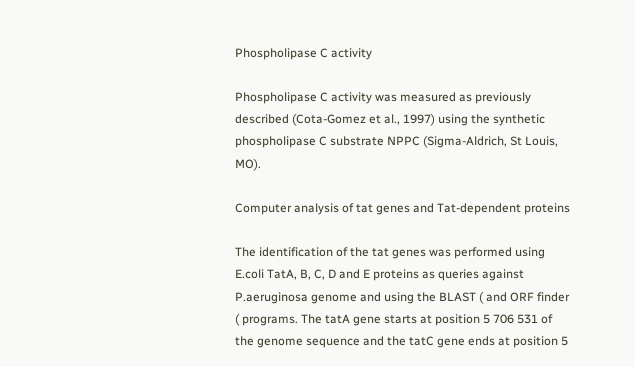Phospholipase C activity

Phospholipase C activity was measured as previously described (Cota‐Gomez et al., 1997) using the synthetic phospholipase C substrate NPPC (Sigma‐Aldrich, St Louis, MO).

Computer analysis of tat genes and Tat‐dependent proteins

The identification of the tat genes was performed using E.coli TatA, B, C, D and E proteins as queries against P.aeruginosa genome and using the BLAST ( and ORF finder ( programs. The tatA gene starts at position 5 706 531 of the genome sequence and the tatC gene ends at position 5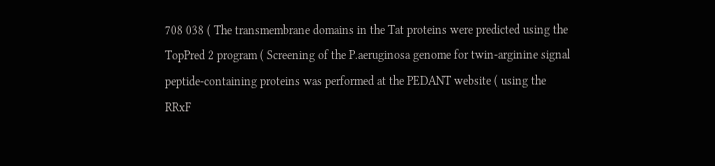708 038 ( The transmembrane domains in the Tat proteins were predicted using the TopPred 2 program ( Screening of the P.aeruginosa genome for twin‐arginine signal peptide‐containing proteins was performed at the PEDANT website ( using the RRxF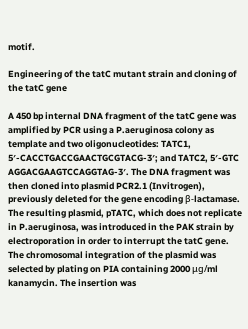motif.

Engineering of the tatC mutant strain and cloning of the tatC gene

A 450 bp internal DNA fragment of the tatC gene was amplified by PCR using a P.aeruginosa colony as template and two oligonucleotides: TATC1, 5′‐CACCTGACCGAACTGCGTACG‐3′; and TATC2, 5′‐GTC AGGACGAAGTCCAGGTAG‐3′. The DNA fragment was then cloned into plasmid PCR2.1 (Invitrogen), previously deleted for the gene encoding β‐lactamase. The resulting plasmid, pTATC, which does not replicate in P.aeruginosa, was introduced in the PAK strain by electroporation in order to interrupt the tatC gene. The chromosomal integration of the plasmid was selected by plating on PIA containing 2000 μg/ml kanamycin. The insertion was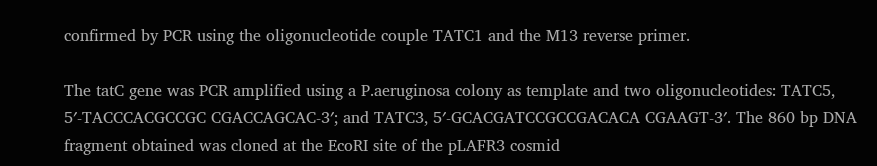confirmed by PCR using the oligonucleotide couple TATC1 and the M13 reverse primer.

The tatC gene was PCR amplified using a P.aeruginosa colony as template and two oligonucleotides: TATC5, 5′‐TACCCACGCCGC CGACCAGCAC‐3′; and TATC3, 5′‐GCACGATCCGCCGACACA CGAAGT‐3′. The 860 bp DNA fragment obtained was cloned at the EcoRI site of the pLAFR3 cosmid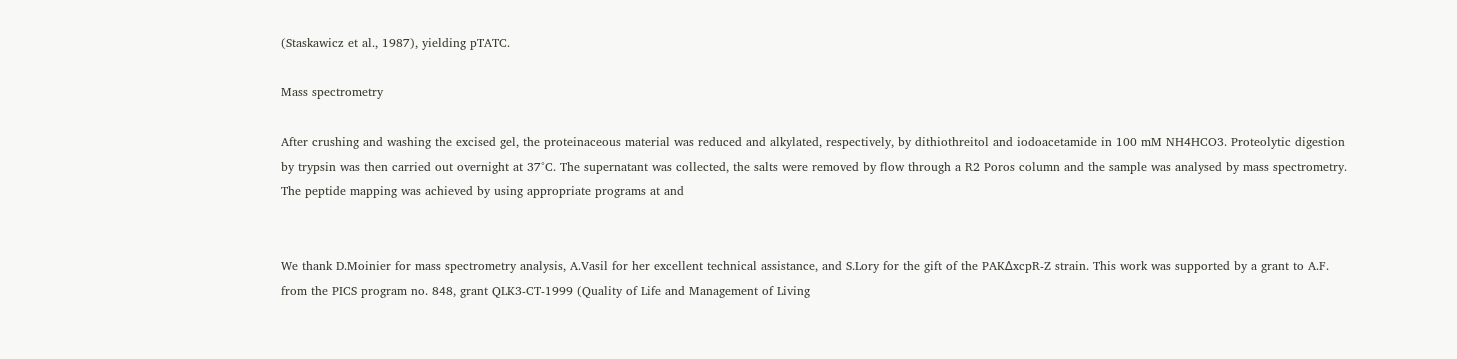(Staskawicz et al., 1987), yielding pTATC.

Mass spectrometry

After crushing and washing the excised gel, the proteinaceous material was reduced and alkylated, respectively, by dithiothreitol and iodoacetamide in 100 mM NH4HCO3. Proteolytic digestion by trypsin was then carried out overnight at 37°C. The supernatant was collected, the salts were removed by flow through a R2 Poros column and the sample was analysed by mass spectrometry. The peptide mapping was achieved by using appropriate programs at and


We thank D.Moinier for mass spectrometry analysis, A.Vasil for her excellent technical assistance, and S.Lory for the gift of the PAKΔxcpR‐Z strain. This work was supported by a grant to A.F. from the PICS program no. 848, grant QLK3‐CT‐1999 (Quality of Life and Management of Living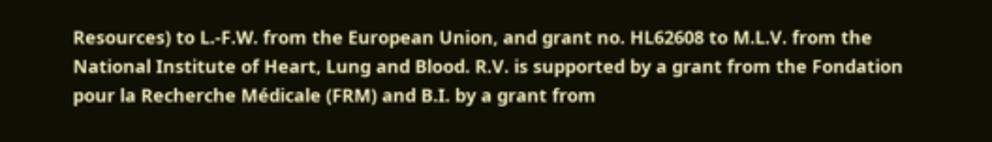Resources) to L.‐F.W. from the European Union, and grant no. HL62608 to M.L.V. from the National Institute of Heart, Lung and Blood. R.V. is supported by a grant from the Fondation pour la Recherche Médicale (FRM) and B.I. by a grant from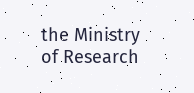the Ministry of Research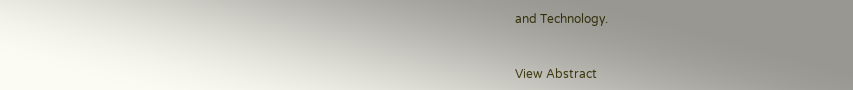and Technology.


View Abstract